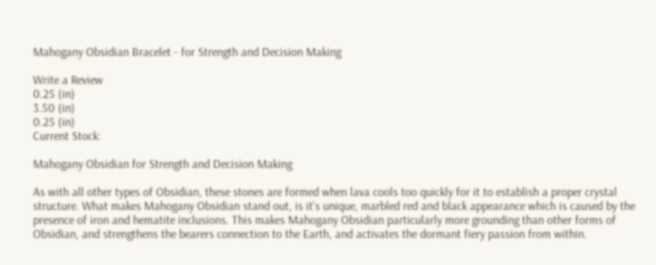Mahogany Obsidian Bracelet - for Strength and Decision Making

Write a Review
0.25 (in)
3.50 (in)
0.25 (in)
Current Stock:

Mahogany Obsidian for Strength and Decision Making

As with all other types of Obsidian, these stones are formed when lava cools too quickly for it to establish a proper crystal structure. What makes Mahogany Obsidian stand out, is it’s unique, marbled red and black appearance which is caused by the presence of iron and hematite inclusions. This makes Mahogany Obsidian particularly more grounding than other forms of Obsidian, and strengthens the bearers connection to the Earth, and activates the dormant fiery passion from within.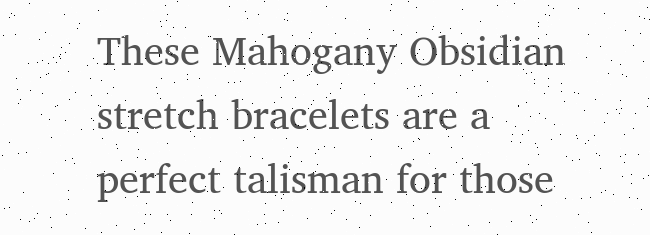These Mahogany Obsidian stretch bracelets are a perfect talisman for those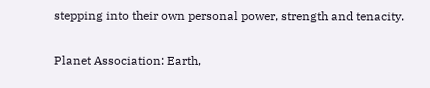stepping into their own personal power, strength and tenacity.

Planet Association: Earth,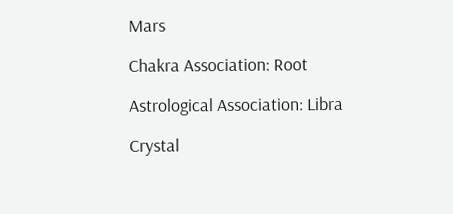Mars

Chakra Association: Root

Astrological Association: Libra

Crystal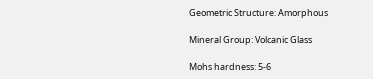Geometric Structure: Amorphous

Mineral Group: Volcanic Glass

Mohs hardness: 5-6